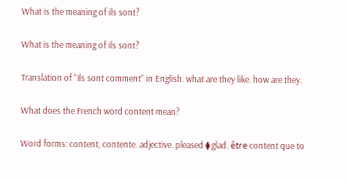What is the meaning of ils sont?

What is the meaning of ils sont?

Translation of “Ils sont comment” in English. what are they like. how are they.

What does the French word content mean?

Word forms: content, contente. adjective. pleased ⧫ glad. être content que to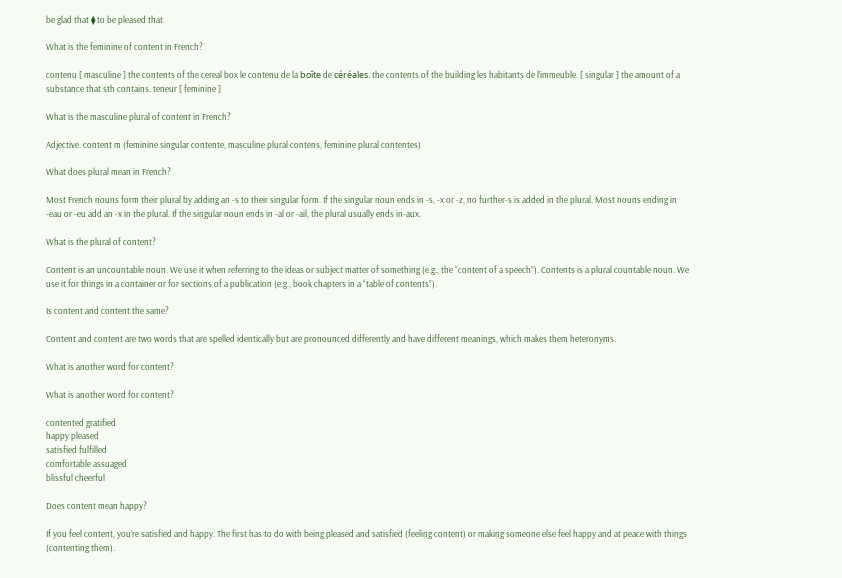be glad that ⧫ to be pleased that.

What is the feminine of content in French?

contenu [ masculine ] the contents of the cereal box le contenu de la boîte de céréales. the contents of the building les habitants de l’immeuble. [ singular ] the amount of a substance that sth contains. teneur [ feminine ]

What is the masculine plural of content in French?

Adjective. content m (feminine singular contente, masculine plural contens, feminine plural contentes)

What does plural mean in French?

Most French nouns form their plural by adding an -s to their singular form. If the singular noun ends in -s, -x or -z, no further-s is added in the plural. Most nouns ending in -eau or -eu add an -x in the plural. If the singular noun ends in -al or -ail, the plural usually ends in-aux.

What is the plural of content?

Content is an uncountable noun. We use it when referring to the ideas or subject matter of something (e.g., the “content of a speech”). Contents is a plural countable noun. We use it for things in a container or for sections of a publication (e.g., book chapters in a “table of contents”).

Is content and content the same?

Content and content are two words that are spelled identically but are pronounced differently and have different meanings, which makes them heteronyms.

What is another word for content?

What is another word for content?

contented gratified
happy pleased
satisfied fulfilled
comfortable assuaged
blissful cheerful

Does content mean happy?

If you feel content, you’re satisfied and happy. The first has to do with being pleased and satisfied (feeling content) or making someone else feel happy and at peace with things (contenting them).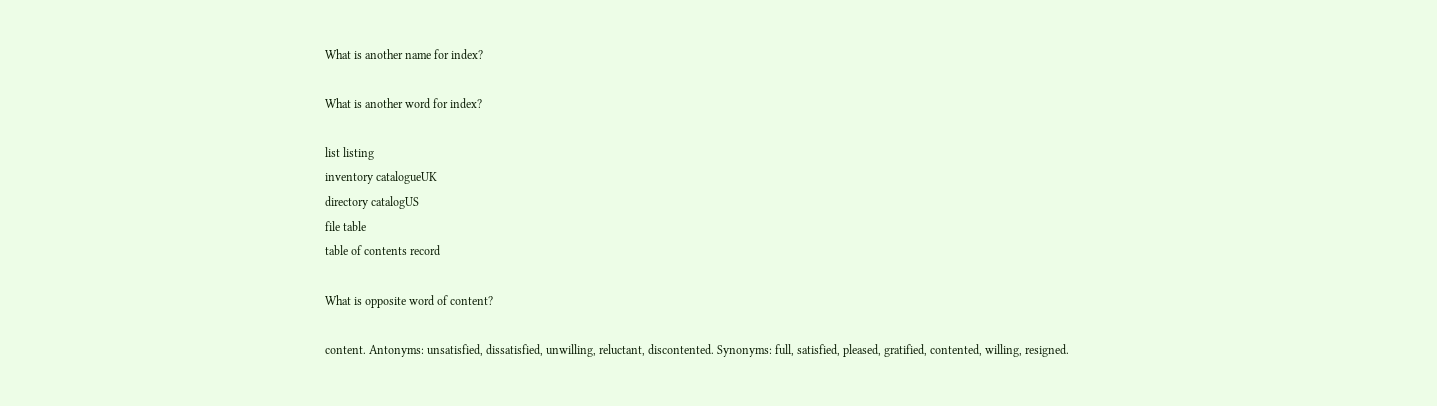What is another name for index?

What is another word for index?

list listing
inventory catalogueUK
directory catalogUS
file table
table of contents record

What is opposite word of content?

content. Antonyms: unsatisfied, dissatisfied, unwilling, reluctant, discontented. Synonyms: full, satisfied, pleased, gratified, contented, willing, resigned.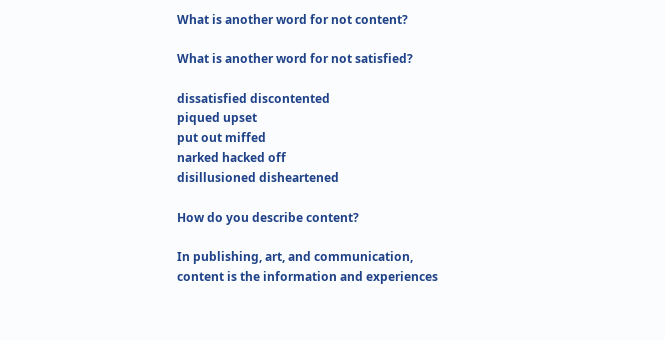What is another word for not content?

What is another word for not satisfied?

dissatisfied discontented
piqued upset
put out miffed
narked hacked off
disillusioned disheartened

How do you describe content?

In publishing, art, and communication, content is the information and experiences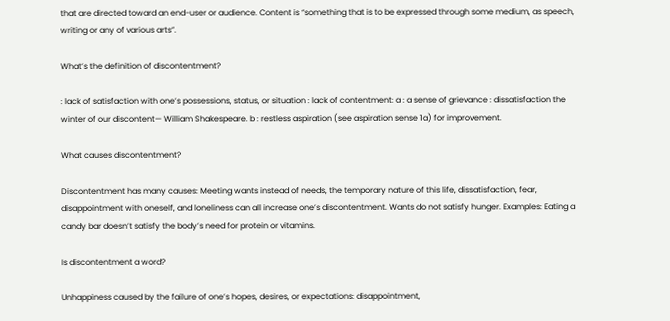that are directed toward an end-user or audience. Content is “something that is to be expressed through some medium, as speech, writing or any of various arts”.

What’s the definition of discontentment?

: lack of satisfaction with one’s possessions, status, or situation : lack of contentment: a : a sense of grievance : dissatisfaction the winter of our discontent— William Shakespeare. b : restless aspiration (see aspiration sense 1a) for improvement.

What causes discontentment?

Discontentment has many causes: Meeting wants instead of needs, the temporary nature of this life, dissatisfaction, fear, disappointment with oneself, and loneliness can all increase one’s discontentment. Wants do not satisfy hunger. Examples: Eating a candy bar doesn’t satisfy the body’s need for protein or vitamins.

Is discontentment a word?

Unhappiness caused by the failure of one’s hopes, desires, or expectations: disappointment,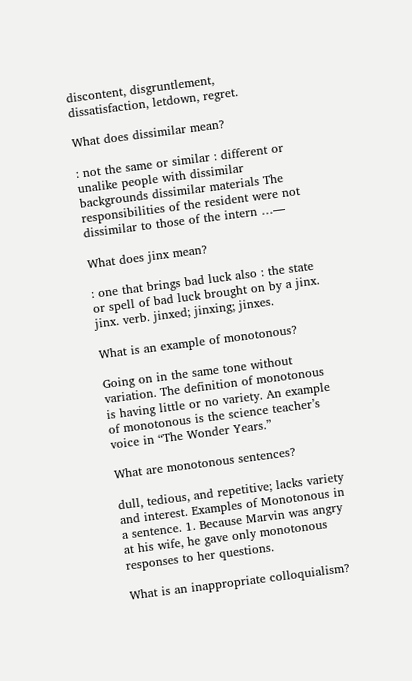discontent, disgruntlement, dissatisfaction, letdown, regret.

What does dissimilar mean?

: not the same or similar : different or unalike people with dissimilar backgrounds dissimilar materials The responsibilities of the resident were not dissimilar to those of the intern …—

What does jinx mean?

: one that brings bad luck also : the state or spell of bad luck brought on by a jinx. jinx. verb. jinxed; jinxing; jinxes.

What is an example of monotonous?

Going on in the same tone without variation. The definition of monotonous is having little or no variety. An example of monotonous is the science teacher’s voice in “The Wonder Years.”

What are monotonous sentences?

dull, tedious, and repetitive; lacks variety and interest. Examples of Monotonous in a sentence. 1. Because Marvin was angry at his wife, he gave only monotonous responses to her questions.

What is an inappropriate colloquialism?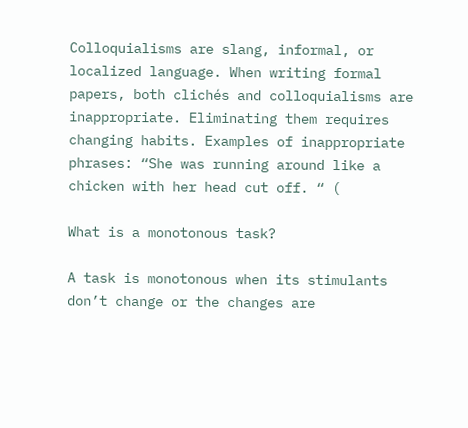Colloquialisms are slang, informal, or localized language. When writing formal papers, both clichés and colloquialisms are inappropriate. Eliminating them requires changing habits. Examples of inappropriate phrases: “She was running around like a chicken with her head cut off. “ (

What is a monotonous task?

A task is monotonous when its stimulants don’t change or the changes are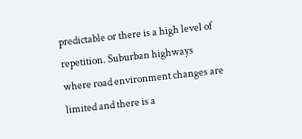predictable or there is a high level of repetition. Suburban highways where road environment changes are limited and there is a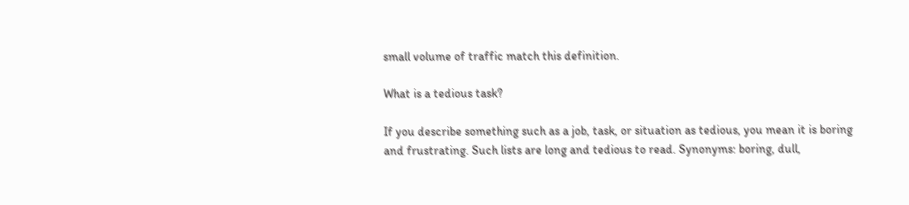small volume of traffic match this definition.

What is a tedious task?

If you describe something such as a job, task, or situation as tedious, you mean it is boring and frustrating. Such lists are long and tedious to read. Synonyms: boring, dull,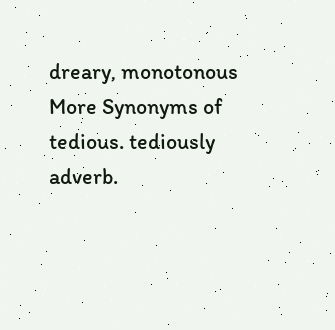dreary, monotonous More Synonyms of tedious. tediously adverb.